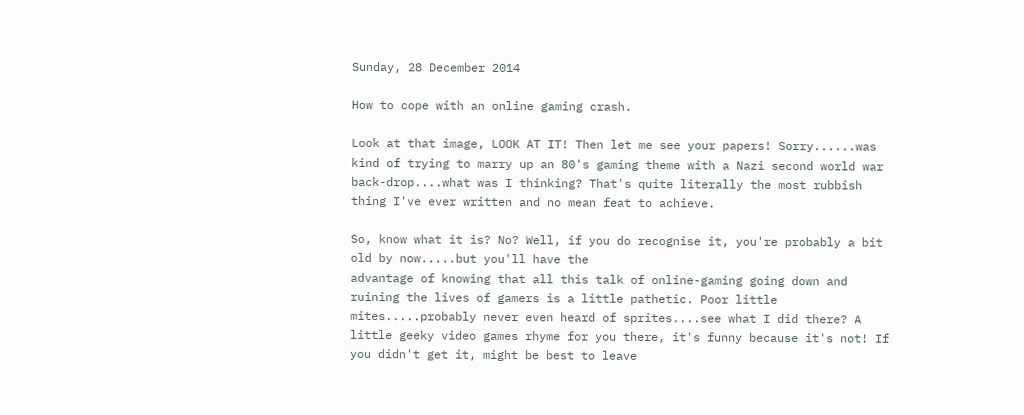Sunday, 28 December 2014

How to cope with an online gaming crash.

Look at that image, LOOK AT IT! Then let me see your papers! Sorry......was kind of trying to marry up an 80's gaming theme with a Nazi second world war back-drop....what was I thinking? That's quite literally the most rubbish thing I've ever written and no mean feat to achieve.

So, know what it is? No? Well, if you do recognise it, you're probably a bit old by now.....but you'll have the
advantage of knowing that all this talk of online-gaming going down and ruining the lives of gamers is a little pathetic. Poor little mites.....probably never even heard of sprites....see what I did there? A little geeky video games rhyme for you there, it's funny because it's not! If you didn't get it, might be best to leave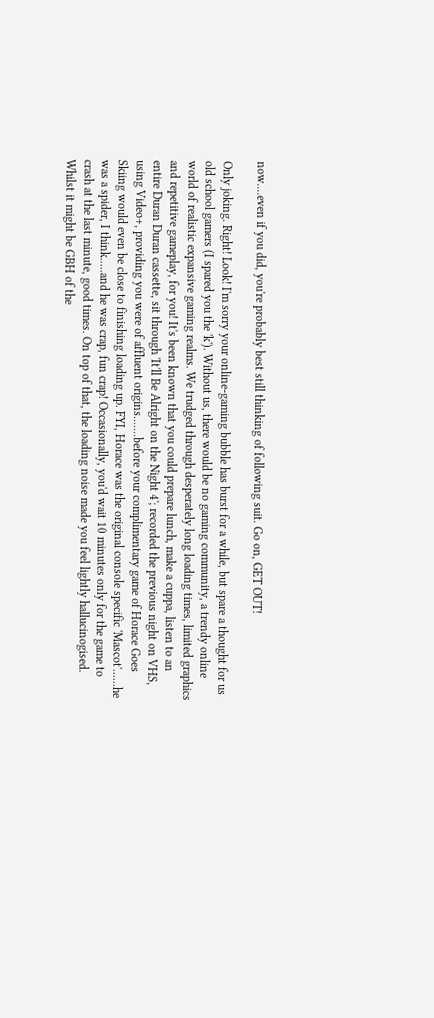now....even if you did, you're probably best still thinking of following suit. Go on, GET OUT!

Only joking. Right! Look! I'm sorry your online-gaming bubble has burst for a while, but spare a thought for us old school gamers (I spared you the 'k'). Without us, there would be no gaming community, a trendy online world of realistic expansive gaming realms. We trudged through desperately long loading times, limited graphics and repetitive gameplay, for you! It's been known that you could prepare lunch, make a cuppa, listen to an entire Duran Duran cassette, sit through 'It'll Be Alright on the Night 4'; recorded the previous night on VHS, using Video+, providing you were of affluent origins.......before your complimentary game of Horace Goes Skiing would even be close to finishing loading up. FYI, Horace was the original console specific 'Mascot'......he was a spider, I think.....and he was crap, fun crap! Occasionally, you'd wait 10 minutes only for the game to crash at the last minute, good times. On top of that, the loading noise made you feel lightly hallucinogised. Whilst it might be GBH of the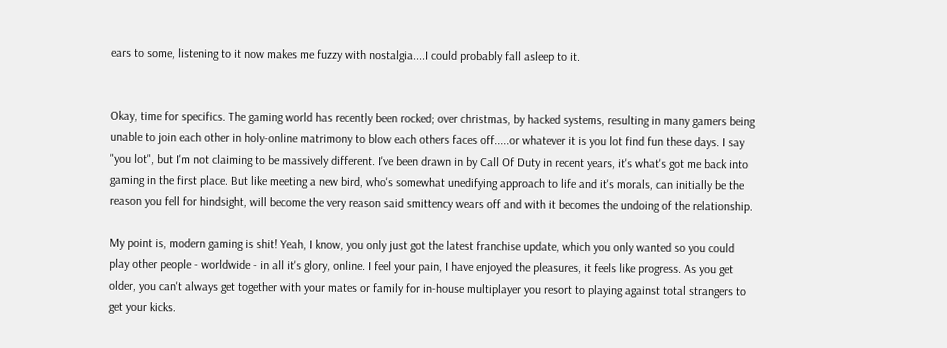ears to some, listening to it now makes me fuzzy with nostalgia....I could probably fall asleep to it.


Okay, time for specifics. The gaming world has recently been rocked; over christmas, by hacked systems, resulting in many gamers being unable to join each other in holy-online matrimony to blow each others faces off.....or whatever it is you lot find fun these days. I say "you lot", but I'm not claiming to be massively different. I've been drawn in by Call Of Duty in recent years, it's what's got me back into gaming in the first place. But like meeting a new bird, who's somewhat unedifying approach to life and it's morals, can initially be the reason you fell for hindsight, will become the very reason said smittency wears off and with it becomes the undoing of the relationship.

My point is, modern gaming is shit! Yeah, I know, you only just got the latest franchise update, which you only wanted so you could play other people - worldwide - in all it's glory, online. I feel your pain, I have enjoyed the pleasures, it feels like progress. As you get older, you can't always get together with your mates or family for in-house multiplayer you resort to playing against total strangers to get your kicks.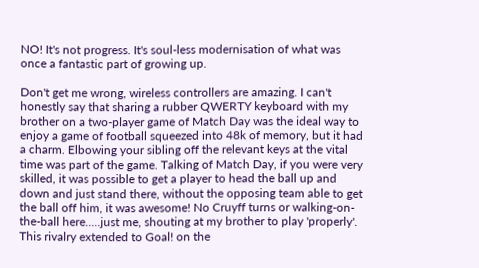NO! It's not progress. It's soul-less modernisation of what was once a fantastic part of growing up.

Don't get me wrong, wireless controllers are amazing. I can't honestly say that sharing a rubber QWERTY keyboard with my brother on a two-player game of Match Day was the ideal way to enjoy a game of football squeezed into 48k of memory, but it had a charm. Elbowing your sibling off the relevant keys at the vital time was part of the game. Talking of Match Day, if you were very skilled, it was possible to get a player to head the ball up and down and just stand there, without the opposing team able to get the ball off him, it was awesome! No Cruyff turns or walking-on-the-ball here.....just me, shouting at my brother to play 'properly'. This rivalry extended to Goal! on the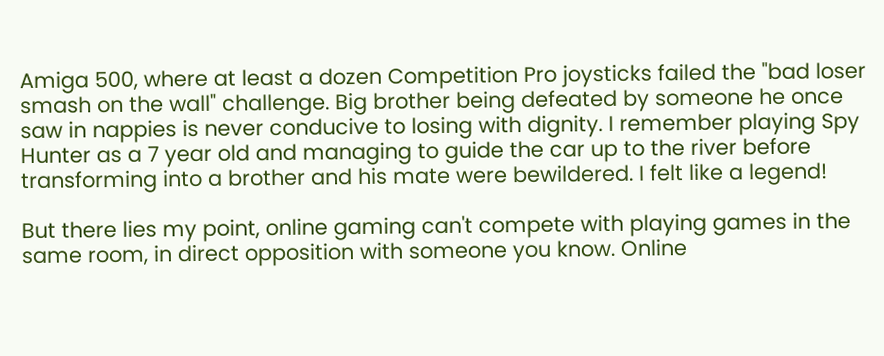Amiga 500, where at least a dozen Competition Pro joysticks failed the "bad loser smash on the wall" challenge. Big brother being defeated by someone he once saw in nappies is never conducive to losing with dignity. I remember playing Spy Hunter as a 7 year old and managing to guide the car up to the river before transforming into a brother and his mate were bewildered. I felt like a legend!

But there lies my point, online gaming can't compete with playing games in the same room, in direct opposition with someone you know. Online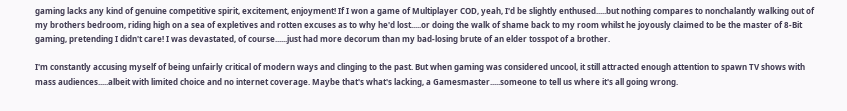gaming lacks any kind of genuine competitive spirit, excitement, enjoyment! If I won a game of Multiplayer COD, yeah, I'd be slightly enthused.....but nothing compares to nonchalantly walking out of my brothers bedroom, riding high on a sea of expletives and rotten excuses as to why he'd lost.....or doing the walk of shame back to my room whilst he joyously claimed to be the master of 8-Bit gaming, pretending I didn't care! I was devastated, of course......just had more decorum than my bad-losing brute of an elder tosspot of a brother.

I'm constantly accusing myself of being unfairly critical of modern ways and clinging to the past. But when gaming was considered uncool, it still attracted enough attention to spawn TV shows with mass audiences.....albeit with limited choice and no internet coverage. Maybe that's what's lacking, a Gamesmaster.....someone to tell us where it's all going wrong.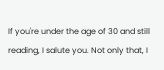If you're under the age of 30 and still reading, I salute you. Not only that, I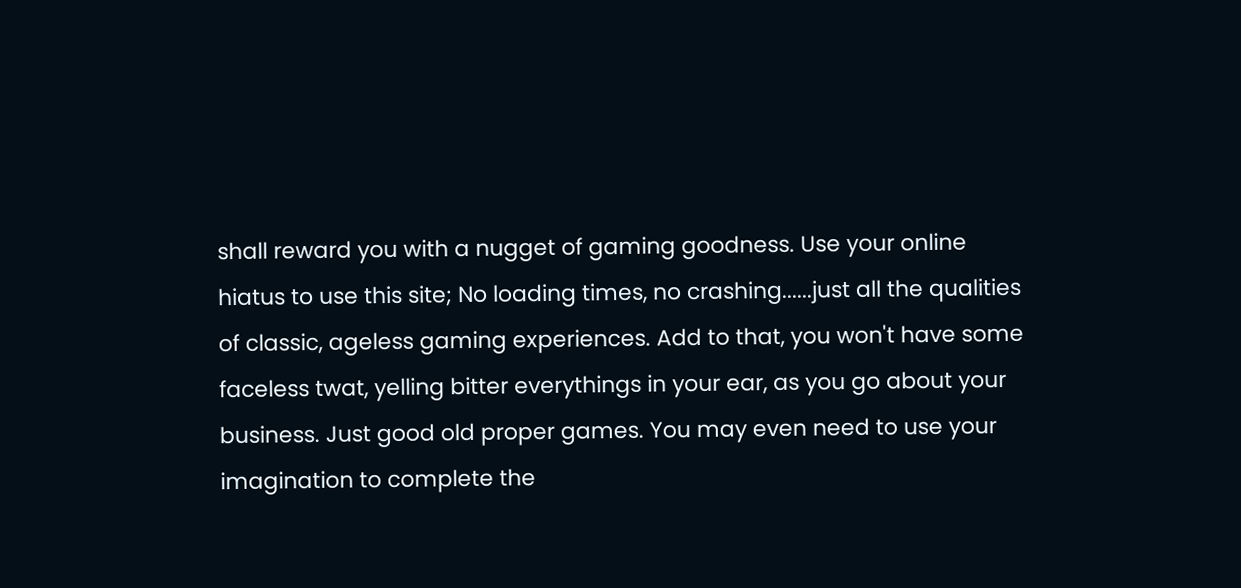shall reward you with a nugget of gaming goodness. Use your online hiatus to use this site; No loading times, no crashing......just all the qualities of classic, ageless gaming experiences. Add to that, you won't have some faceless twat, yelling bitter everythings in your ear, as you go about your business. Just good old proper games. You may even need to use your imagination to complete the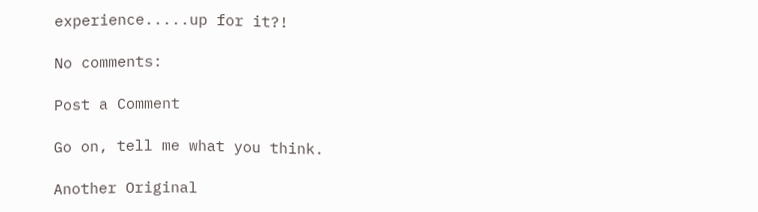experience.....up for it?!

No comments:

Post a Comment

Go on, tell me what you think.

Another Original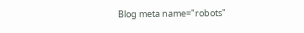Blog meta name="robots"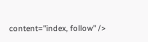content="index, follow" />